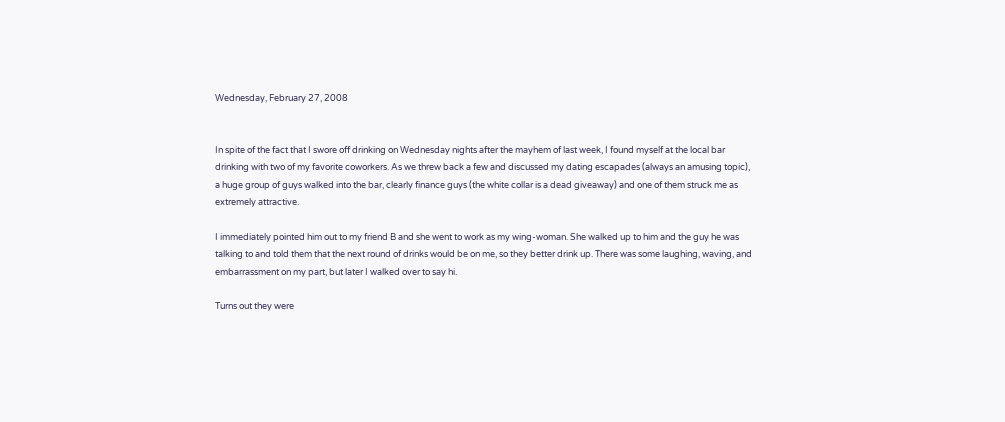Wednesday, February 27, 2008


In spite of the fact that I swore off drinking on Wednesday nights after the mayhem of last week, I found myself at the local bar drinking with two of my favorite coworkers. As we threw back a few and discussed my dating escapades (always an amusing topic), a huge group of guys walked into the bar, clearly finance guys (the white collar is a dead giveaway) and one of them struck me as extremely attractive.

I immediately pointed him out to my friend B and she went to work as my wing-woman. She walked up to him and the guy he was talking to and told them that the next round of drinks would be on me, so they better drink up. There was some laughing, waving, and embarrassment on my part, but later I walked over to say hi.

Turns out they were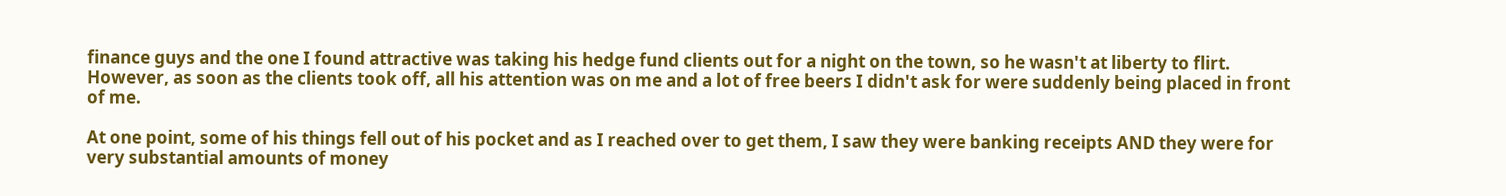finance guys and the one I found attractive was taking his hedge fund clients out for a night on the town, so he wasn't at liberty to flirt. However, as soon as the clients took off, all his attention was on me and a lot of free beers I didn't ask for were suddenly being placed in front of me.

At one point, some of his things fell out of his pocket and as I reached over to get them, I saw they were banking receipts AND they were for very substantial amounts of money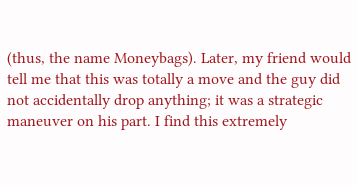(thus, the name Moneybags). Later, my friend would tell me that this was totally a move and the guy did not accidentally drop anything; it was a strategic maneuver on his part. I find this extremely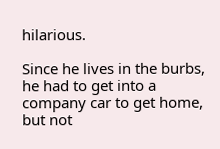hilarious.

Since he lives in the burbs, he had to get into a company car to get home, but not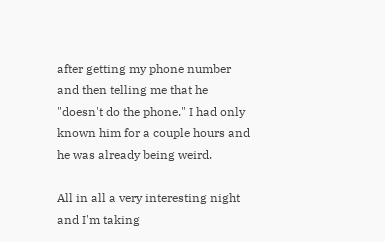after getting my phone number and then telling me that he "doesn't do the phone." I had only known him for a couple hours and he was already being weird.

All in all a very interesting night and I'm taking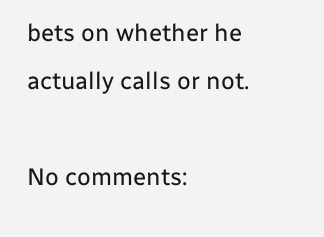bets on whether he actually calls or not.

No comments: